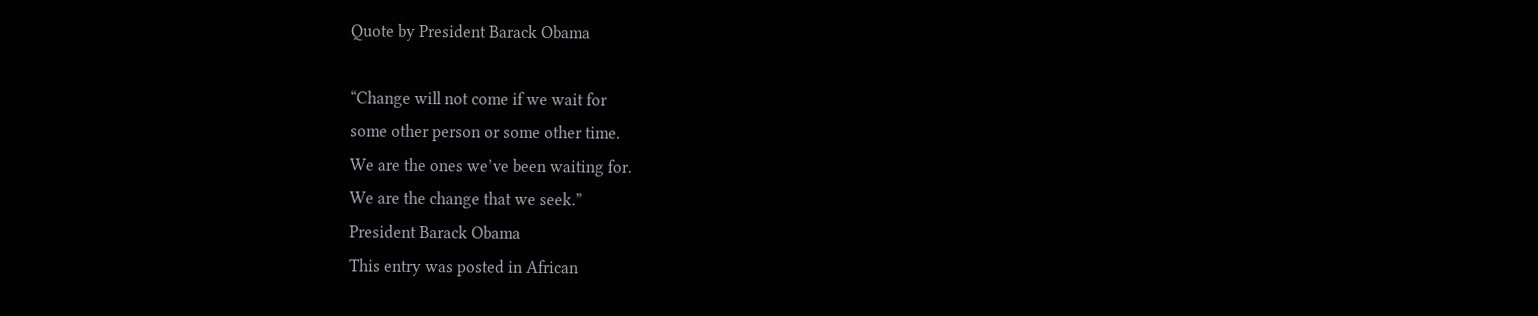Quote by President Barack Obama

“Change will not come if we wait for
some other person or some other time.
We are the ones we’ve been waiting for.
We are the change that we seek.”
President Barack Obama
This entry was posted in African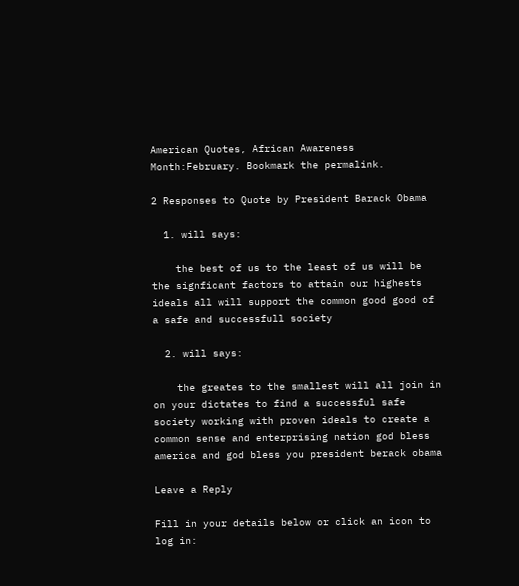American Quotes, African Awareness Month:February. Bookmark the permalink.

2 Responses to Quote by President Barack Obama

  1. will says:

    the best of us to the least of us will be the signficant factors to attain our highests ideals all will support the common good good of a safe and successfull society

  2. will says:

    the greates to the smallest will all join in on your dictates to find a successful safe society working with proven ideals to create a common sense and enterprising nation god bless america and god bless you president berack obama

Leave a Reply

Fill in your details below or click an icon to log in: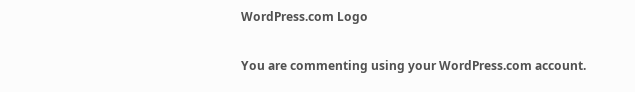WordPress.com Logo

You are commenting using your WordPress.com account.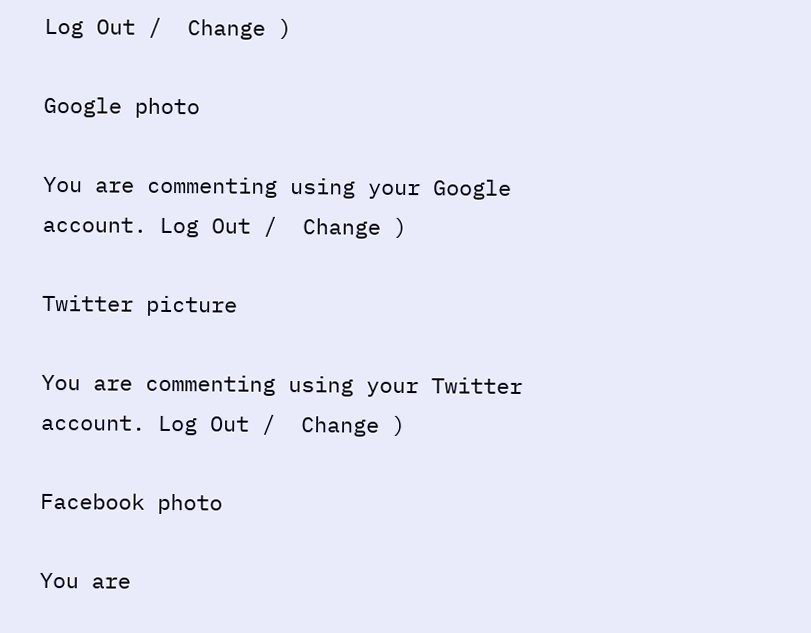Log Out /  Change )

Google photo

You are commenting using your Google account. Log Out /  Change )

Twitter picture

You are commenting using your Twitter account. Log Out /  Change )

Facebook photo

You are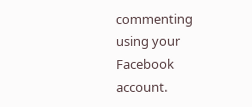commenting using your Facebook account.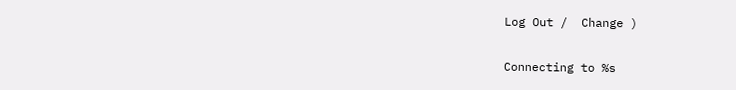Log Out /  Change )

Connecting to %s